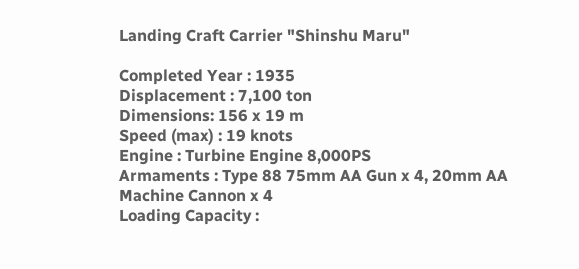Landing Craft Carrier "Shinshu Maru"

Completed Year : 1935
Displacement : 7,100 ton
Dimensions: 156 x 19 m
Speed (max) : 19 knots
Engine : Turbine Engine 8,000PS
Armaments : Type 88 75mm AA Gun x 4, 20mm AA Machine Cannon x 4
Loading Capacity :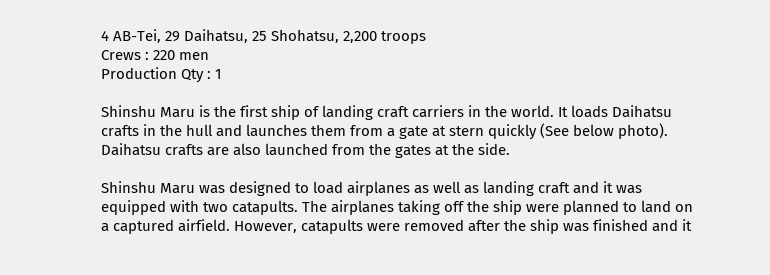4 AB-Tei, 29 Daihatsu, 25 Shohatsu, 2,200 troops
Crews : 220 men
Production Qty : 1

Shinshu Maru is the first ship of landing craft carriers in the world. It loads Daihatsu crafts in the hull and launches them from a gate at stern quickly (See below photo). Daihatsu crafts are also launched from the gates at the side.

Shinshu Maru was designed to load airplanes as well as landing craft and it was equipped with two catapults. The airplanes taking off the ship were planned to land on a captured airfield. However, catapults were removed after the ship was finished and it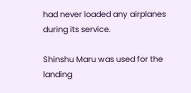had never loaded any airplanes during its service.

Shinshu Maru was used for the landing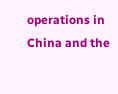operations in China and the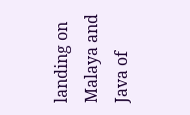landing on Malaya and Java of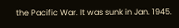the Pacific War. It was sunk in Jan. 1945.